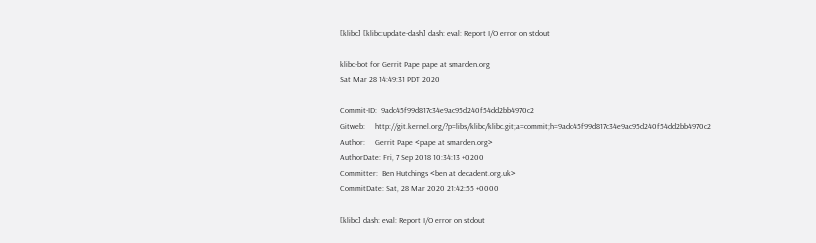[klibc] [klibc:update-dash] dash: eval: Report I/O error on stdout

klibc-bot for Gerrit Pape pape at smarden.org
Sat Mar 28 14:49:31 PDT 2020

Commit-ID:  9adc45f99d817c34e9ac95d240f54dd2bb4970c2
Gitweb:     http://git.kernel.org/?p=libs/klibc/klibc.git;a=commit;h=9adc45f99d817c34e9ac95d240f54dd2bb4970c2
Author:     Gerrit Pape <pape at smarden.org>
AuthorDate: Fri, 7 Sep 2018 10:34:13 +0200
Committer:  Ben Hutchings <ben at decadent.org.uk>
CommitDate: Sat, 28 Mar 2020 21:42:55 +0000

[klibc] dash: eval: Report I/O error on stdout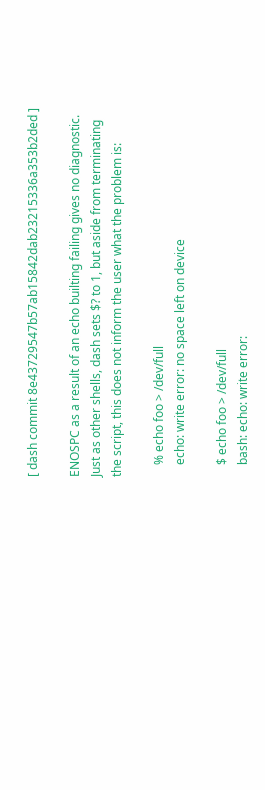[ dash commit 8e43729547b57ab15842dab23215336a353b2ded ]

ENOSPC as a result of an echo builting failing gives no diagnostic.
Just as other shells, dash sets $? to 1, but aside from terminating
the script, this does not inform the user what the problem is:

    % echo foo > /dev/full
    echo: write error: no space left on device

    $ echo foo > /dev/full
    bash: echo: write error: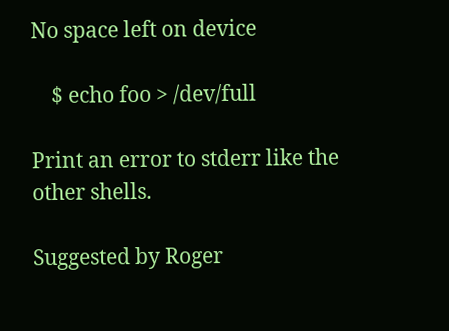No space left on device

    $ echo foo > /dev/full

Print an error to stderr like the other shells.

Suggested by Roger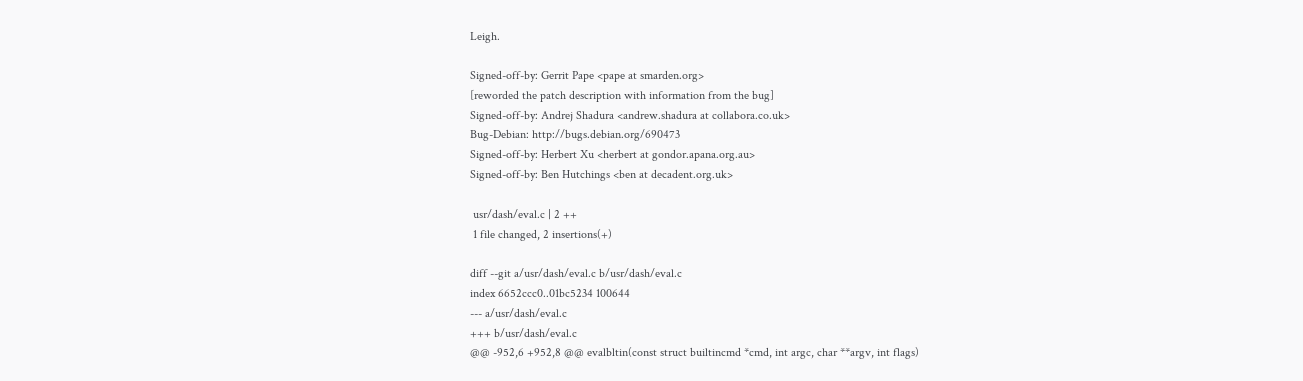Leigh.

Signed-off-by: Gerrit Pape <pape at smarden.org>
[reworded the patch description with information from the bug]
Signed-off-by: Andrej Shadura <andrew.shadura at collabora.co.uk>
Bug-Debian: http://bugs.debian.org/690473
Signed-off-by: Herbert Xu <herbert at gondor.apana.org.au>
Signed-off-by: Ben Hutchings <ben at decadent.org.uk>

 usr/dash/eval.c | 2 ++
 1 file changed, 2 insertions(+)

diff --git a/usr/dash/eval.c b/usr/dash/eval.c
index 6652ccc0..01bc5234 100644
--- a/usr/dash/eval.c
+++ b/usr/dash/eval.c
@@ -952,6 +952,8 @@ evalbltin(const struct builtincmd *cmd, int argc, char **argv, int flags)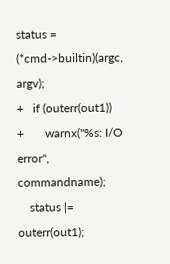status = (*cmd->builtin)(argc, argv);
+   if (outerr(out1))
+       warnx("%s: I/O error", commandname);
    status |= outerr(out1);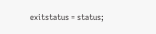exitstatus = status;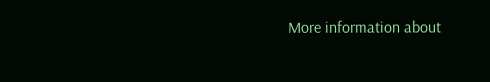More information about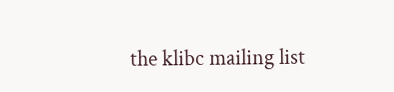the klibc mailing list